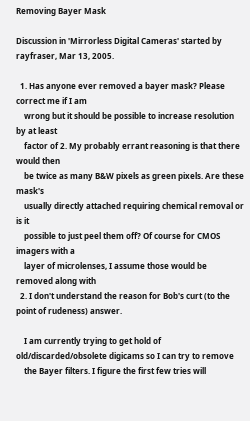Removing Bayer Mask

Discussion in 'Mirrorless Digital Cameras' started by rayfraser, Mar 13, 2005.

  1. Has anyone ever removed a bayer mask? Please correct me if I am
    wrong but it should be possible to increase resolution by at least
    factor of 2. My probably errant reasoning is that there would then
    be twice as many B&W pixels as green pixels. Are these mask's
    usually directly attached requiring chemical removal or is it
    possible to just peel them off? Of course for CMOS imagers with a
    layer of microlenses, I assume those would be removed along with
  2. I don't understand the reason for Bob's curt (to the point of rudeness) answer.

    I am currently trying to get hold of old/discarded/obsolete digicams so I can try to remove
    the Bayer filters. I figure the first few tries will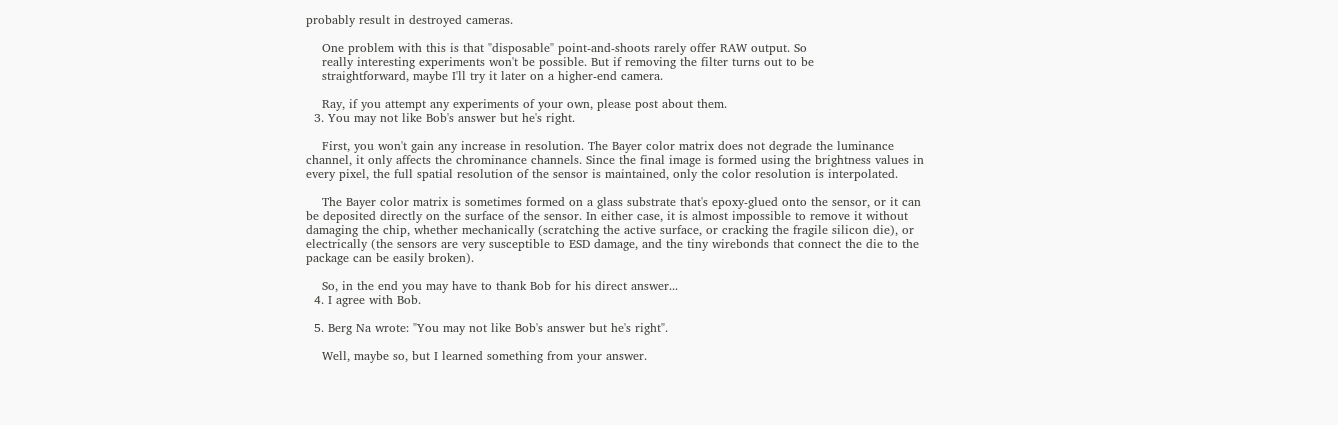probably result in destroyed cameras.

    One problem with this is that "disposable" point-and-shoots rarely offer RAW output. So
    really interesting experiments won't be possible. But if removing the filter turns out to be
    straightforward, maybe I'll try it later on a higher-end camera.

    Ray, if you attempt any experiments of your own, please post about them.
  3. You may not like Bob's answer but he's right.

    First, you won't gain any increase in resolution. The Bayer color matrix does not degrade the luminance channel, it only affects the chrominance channels. Since the final image is formed using the brightness values in every pixel, the full spatial resolution of the sensor is maintained, only the color resolution is interpolated.

    The Bayer color matrix is sometimes formed on a glass substrate that's epoxy-glued onto the sensor, or it can be deposited directly on the surface of the sensor. In either case, it is almost impossible to remove it without damaging the chip, whether mechanically (scratching the active surface, or cracking the fragile silicon die), or electrically (the sensors are very susceptible to ESD damage, and the tiny wirebonds that connect the die to the package can be easily broken).

    So, in the end you may have to thank Bob for his direct answer...
  4. I agree with Bob.

  5. Berg Na wrote: "You may not like Bob's answer but he's right".

    Well, maybe so, but I learned something from your answer.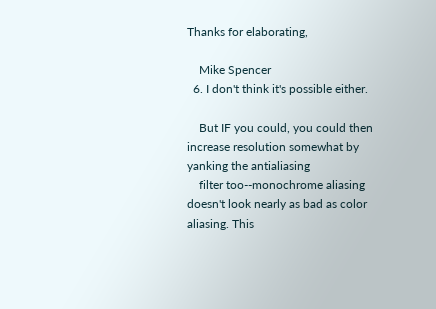Thanks for elaborating,

    Mike Spencer
  6. I don't think it's possible either.

    But IF you could, you could then increase resolution somewhat by yanking the antialiasing
    filter too--monochrome aliasing doesn't look nearly as bad as color aliasing. This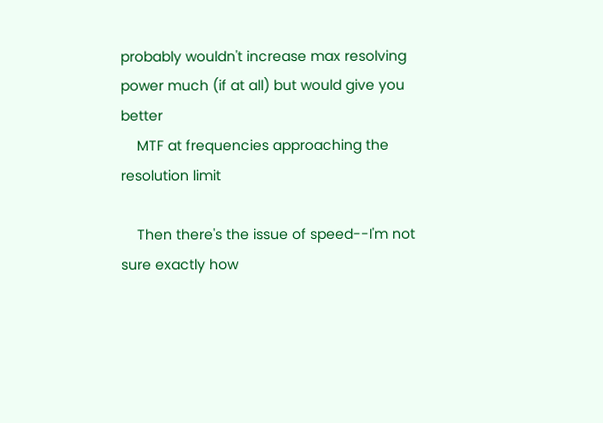probably wouldn't increase max resolving power much (if at all) but would give you better
    MTF at frequencies approaching the resolution limit

    Then there's the issue of speed--I'm not sure exactly how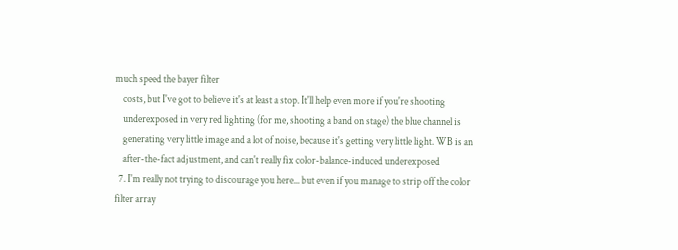much speed the bayer filter
    costs, but I've got to believe it's at least a stop. It'll help even more if you're shooting
    underexposed in very red lighting (for me, shooting a band on stage) the blue channel is
    generating very little image and a lot of noise, because it's getting very little light. WB is an
    after-the-fact adjustment, and can't really fix color-balance-induced underexposed
  7. I'm really not trying to discourage you here... but even if you manage to strip off the color filter array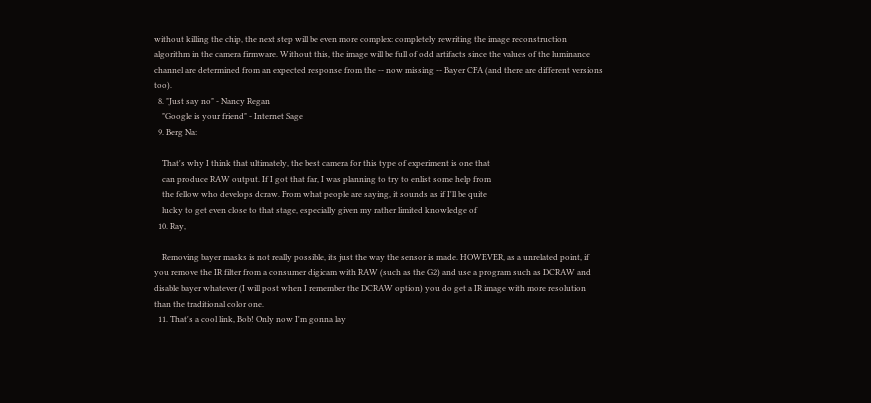without killing the chip, the next step will be even more complex: completely rewriting the image reconstruction algorithm in the camera firmware. Without this, the image will be full of odd artifacts since the values of the luminance channel are determined from an expected response from the -- now missing -- Bayer CFA (and there are different versions too).
  8. "Just say no" - Nancy Regan
    "Google is your friend" - Internet Sage
  9. Berg Na:

    That's why I think that ultimately, the best camera for this type of experiment is one that
    can produce RAW output. If I got that far, I was planning to try to enlist some help from
    the fellow who develops dcraw. From what people are saying, it sounds as if I'll be quite
    lucky to get even close to that stage, especially given my rather limited knowledge of
  10. Ray,

    Removing bayer masks is not really possible, its just the way the sensor is made. HOWEVER, as a unrelated point, if you remove the IR filter from a consumer digicam with RAW (such as the G2) and use a program such as DCRAW and disable bayer whatever (I will post when I remember the DCRAW option) you do get a IR image with more resolution than the traditional color one.
  11. That's a cool link, Bob! Only now I'm gonna lay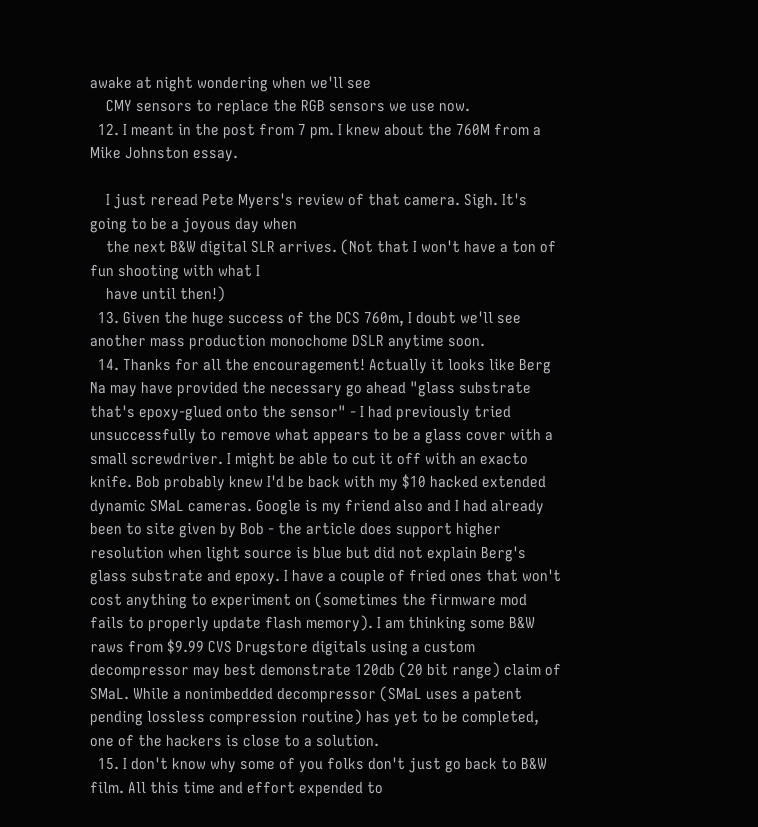awake at night wondering when we'll see
    CMY sensors to replace the RGB sensors we use now.
  12. I meant in the post from 7 pm. I knew about the 760M from a Mike Johnston essay.

    I just reread Pete Myers's review of that camera. Sigh. It's going to be a joyous day when
    the next B&W digital SLR arrives. (Not that I won't have a ton of fun shooting with what I
    have until then!)
  13. Given the huge success of the DCS 760m, I doubt we'll see another mass production monochome DSLR anytime soon.
  14. Thanks for all the encouragement! Actually it looks like Berg Na may have provided the necessary go ahead "glass substrate that's epoxy-glued onto the sensor" - I had previously tried unsuccessfully to remove what appears to be a glass cover with a small screwdriver. I might be able to cut it off with an exacto knife. Bob probably knew I'd be back with my $10 hacked extended dynamic SMaL cameras. Google is my friend also and I had already been to site given by Bob - the article does support higher resolution when light source is blue but did not explain Berg's glass substrate and epoxy. I have a couple of fried ones that won't cost anything to experiment on (sometimes the firmware mod fails to properly update flash memory). I am thinking some B&W raws from $9.99 CVS Drugstore digitals using a custom decompressor may best demonstrate 120db (20 bit range) claim of SMaL. While a nonimbedded decompressor (SMaL uses a patent pending lossless compression routine) has yet to be completed, one of the hackers is close to a solution.
  15. I don't know why some of you folks don't just go back to B&W film. All this time and effort expended to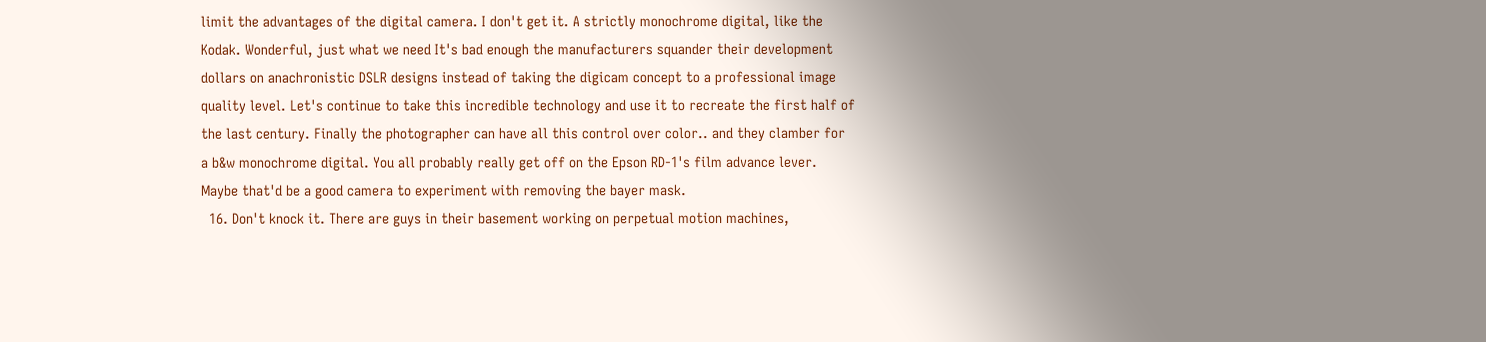limit the advantages of the digital camera. I don't get it. A strictly monochrome digital, like the Kodak. Wonderful, just what we need It's bad enough the manufacturers squander their development dollars on anachronistic DSLR designs instead of taking the digicam concept to a professional image quality level. Let's continue to take this incredible technology and use it to recreate the first half of the last century. Finally the photographer can have all this control over color.. and they clamber for a b&w monochrome digital. You all probably really get off on the Epson RD-1's film advance lever. Maybe that'd be a good camera to experiment with removing the bayer mask.
  16. Don't knock it. There are guys in their basement working on perpetual motion machines,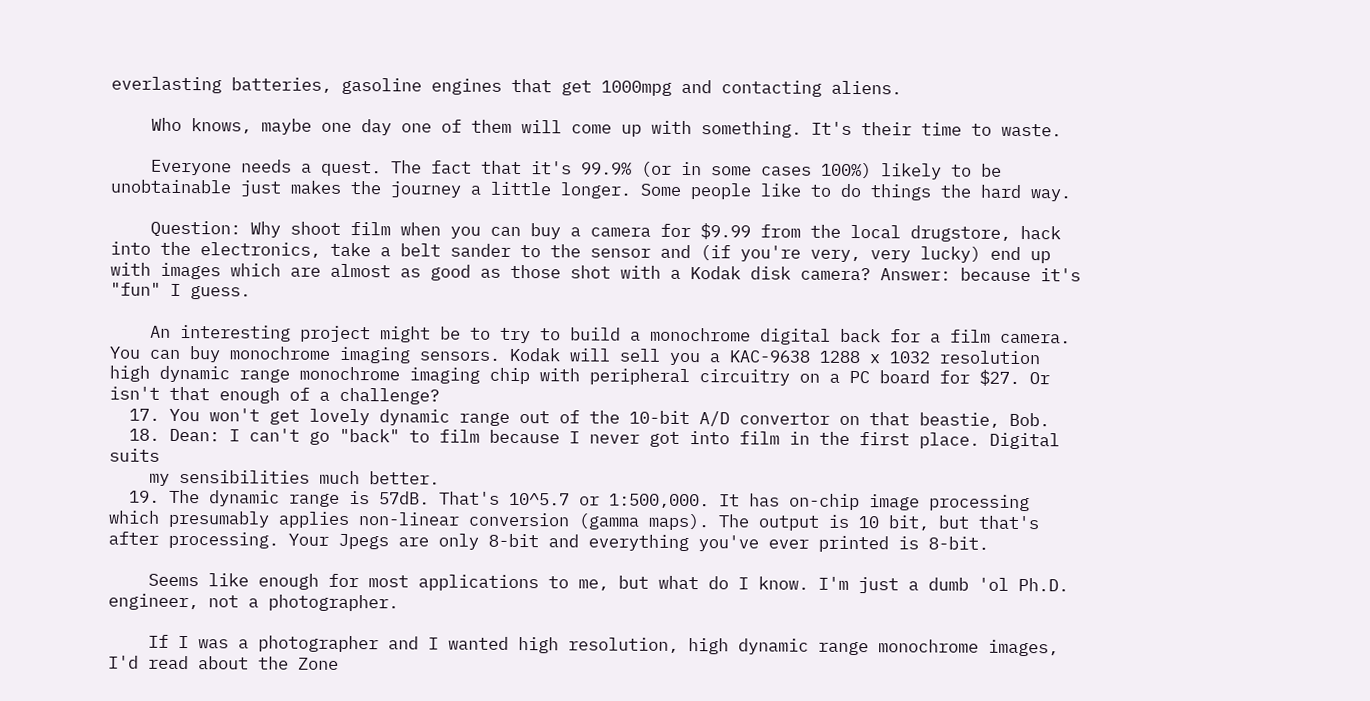everlasting batteries, gasoline engines that get 1000mpg and contacting aliens.

    Who knows, maybe one day one of them will come up with something. It's their time to waste.

    Everyone needs a quest. The fact that it's 99.9% (or in some cases 100%) likely to be unobtainable just makes the journey a little longer. Some people like to do things the hard way.

    Question: Why shoot film when you can buy a camera for $9.99 from the local drugstore, hack into the electronics, take a belt sander to the sensor and (if you're very, very lucky) end up with images which are almost as good as those shot with a Kodak disk camera? Answer: because it's "fun" I guess.

    An interesting project might be to try to build a monochrome digital back for a film camera. You can buy monochrome imaging sensors. Kodak will sell you a KAC-9638 1288 x 1032 resolution high dynamic range monochrome imaging chip with peripheral circuitry on a PC board for $27. Or isn't that enough of a challenge?
  17. You won't get lovely dynamic range out of the 10-bit A/D convertor on that beastie, Bob.
  18. Dean: I can't go "back" to film because I never got into film in the first place. Digital suits
    my sensibilities much better.
  19. The dynamic range is 57dB. That's 10^5.7 or 1:500,000. It has on-chip image processing which presumably applies non-linear conversion (gamma maps). The output is 10 bit, but that's after processing. Your Jpegs are only 8-bit and everything you've ever printed is 8-bit.

    Seems like enough for most applications to me, but what do I know. I'm just a dumb 'ol Ph.D. engineer, not a photographer.

    If I was a photographer and I wanted high resolution, high dynamic range monochrome images, I'd read about the Zone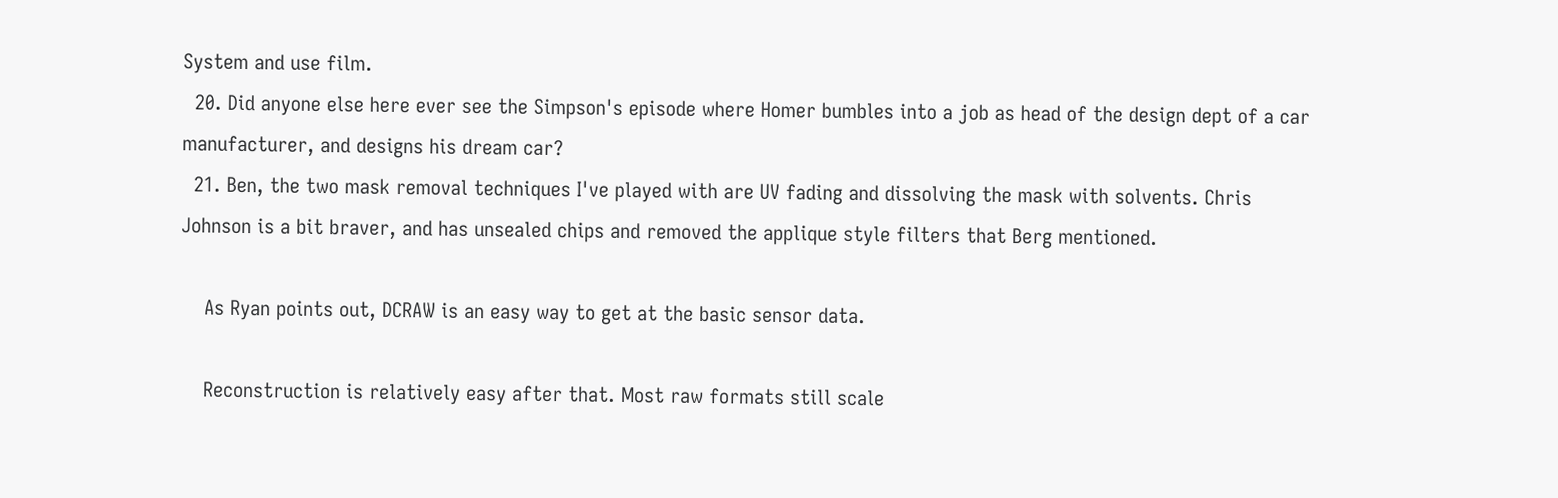System and use film.
  20. Did anyone else here ever see the Simpson's episode where Homer bumbles into a job as head of the design dept of a car manufacturer, and designs his dream car?
  21. Ben, the two mask removal techniques I've played with are UV fading and dissolving the mask with solvents. Chris Johnson is a bit braver, and has unsealed chips and removed the applique style filters that Berg mentioned.

    As Ryan points out, DCRAW is an easy way to get at the basic sensor data.

    Reconstruction is relatively easy after that. Most raw formats still scale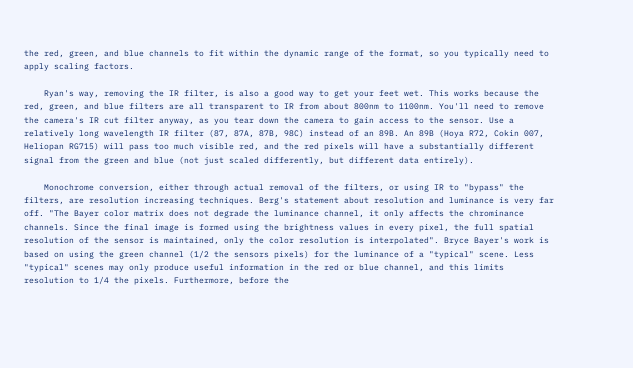the red, green, and blue channels to fit within the dynamic range of the format, so you typically need to apply scaling factors.

    Ryan's way, removing the IR filter, is also a good way to get your feet wet. This works because the red, green, and blue filters are all transparent to IR from about 800nm to 1100nm. You'll need to remove the camera's IR cut filter anyway, as you tear down the camera to gain access to the sensor. Use a relatively long wavelength IR filter (87, 87A, 87B, 98C) instead of an 89B. An 89B (Hoya R72, Cokin 007, Heliopan RG715) will pass too much visible red, and the red pixels will have a substantially different signal from the green and blue (not just scaled differently, but different data entirely).

    Monochrome conversion, either through actual removal of the filters, or using IR to "bypass" the filters, are resolution increasing techniques. Berg's statement about resolution and luminance is very far off. "The Bayer color matrix does not degrade the luminance channel, it only affects the chrominance channels. Since the final image is formed using the brightness values in every pixel, the full spatial resolution of the sensor is maintained, only the color resolution is interpolated". Bryce Bayer's work is based on using the green channel (1/2 the sensors pixels) for the luminance of a "typical" scene. Less "typical" scenes may only produce useful information in the red or blue channel, and this limits resolution to 1/4 the pixels. Furthermore, before the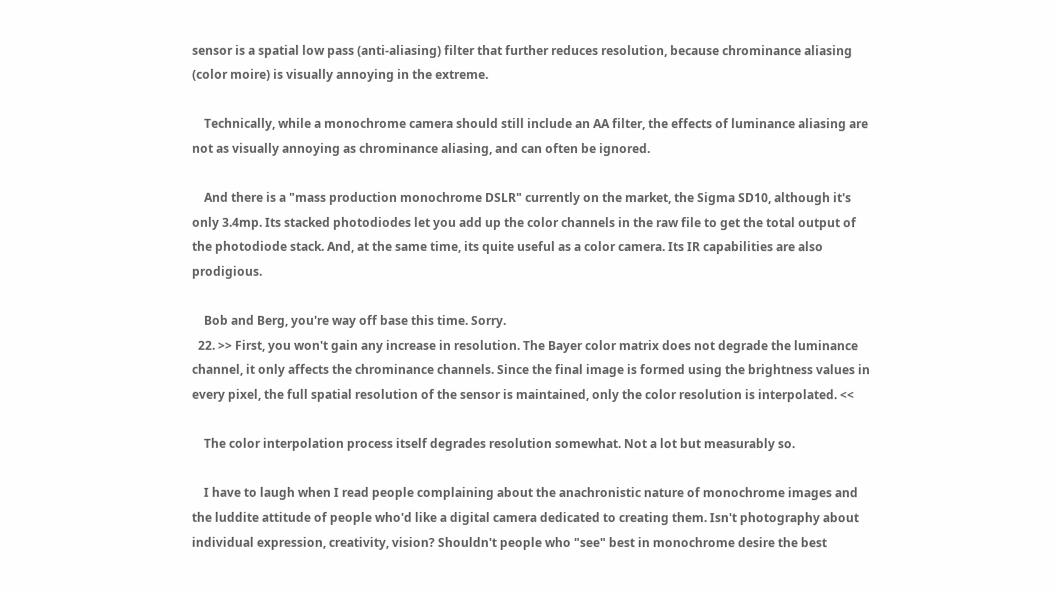sensor is a spatial low pass (anti-aliasing) filter that further reduces resolution, because chrominance aliasing (color moire) is visually annoying in the extreme.

    Technically, while a monochrome camera should still include an AA filter, the effects of luminance aliasing are not as visually annoying as chrominance aliasing, and can often be ignored.

    And there is a "mass production monochrome DSLR" currently on the market, the Sigma SD10, although it's only 3.4mp. Its stacked photodiodes let you add up the color channels in the raw file to get the total output of the photodiode stack. And, at the same time, its quite useful as a color camera. Its IR capabilities are also prodigious.

    Bob and Berg, you're way off base this time. Sorry.
  22. >> First, you won't gain any increase in resolution. The Bayer color matrix does not degrade the luminance channel, it only affects the chrominance channels. Since the final image is formed using the brightness values in every pixel, the full spatial resolution of the sensor is maintained, only the color resolution is interpolated. <<

    The color interpolation process itself degrades resolution somewhat. Not a lot but measurably so.

    I have to laugh when I read people complaining about the anachronistic nature of monochrome images and the luddite attitude of people who'd like a digital camera dedicated to creating them. Isn't photography about individual expression, creativity, vision? Shouldn't people who "see" best in monochrome desire the best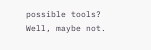possible tools? Well, maybe not.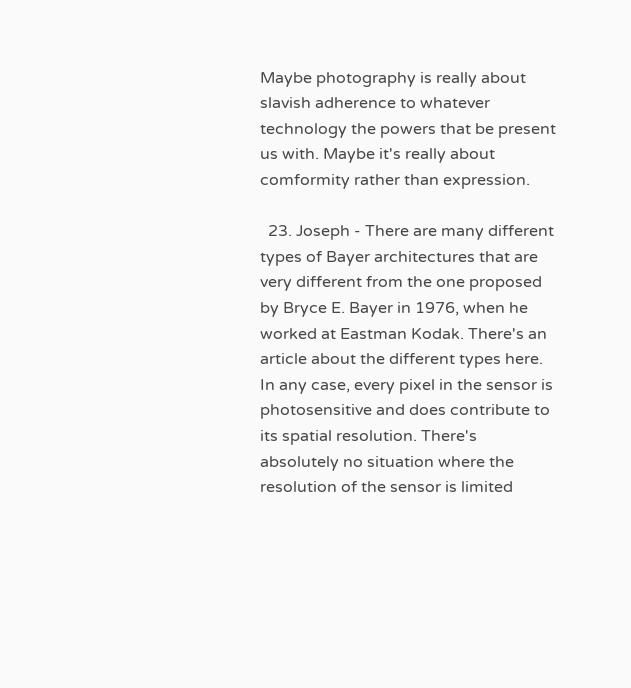Maybe photography is really about slavish adherence to whatever technology the powers that be present us with. Maybe it's really about comformity rather than expression.

  23. Joseph - There are many different types of Bayer architectures that are very different from the one proposed by Bryce E. Bayer in 1976, when he worked at Eastman Kodak. There's an article about the different types here. In any case, every pixel in the sensor is photosensitive and does contribute to its spatial resolution. There's absolutely no situation where the resolution of the sensor is limited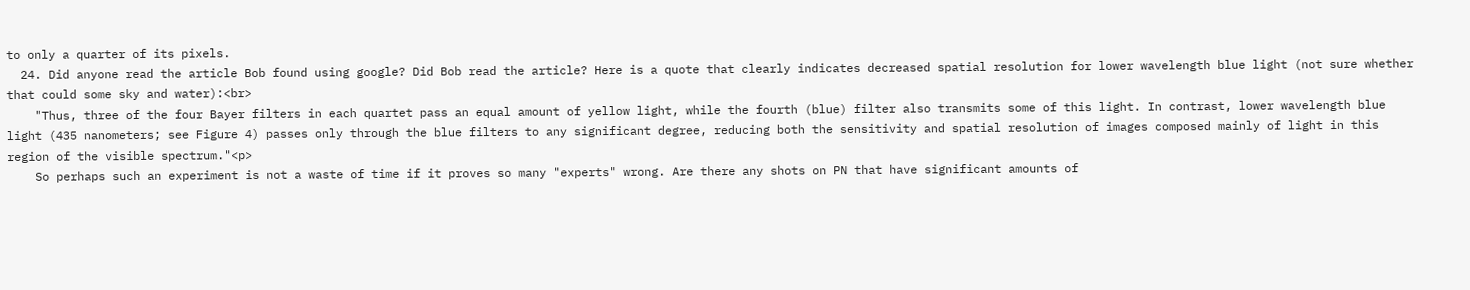to only a quarter of its pixels.
  24. Did anyone read the article Bob found using google? Did Bob read the article? Here is a quote that clearly indicates decreased spatial resolution for lower wavelength blue light (not sure whether that could some sky and water):<br>
    "Thus, three of the four Bayer filters in each quartet pass an equal amount of yellow light, while the fourth (blue) filter also transmits some of this light. In contrast, lower wavelength blue light (435 nanometers; see Figure 4) passes only through the blue filters to any significant degree, reducing both the sensitivity and spatial resolution of images composed mainly of light in this region of the visible spectrum."<p>
    So perhaps such an experiment is not a waste of time if it proves so many "experts" wrong. Are there any shots on PN that have significant amounts of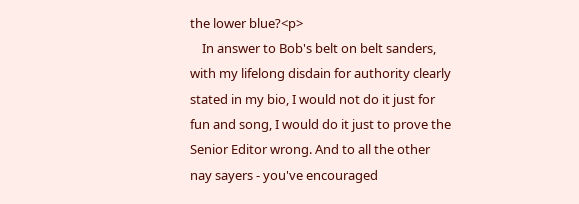the lower blue?<p>
    In answer to Bob's belt on belt sanders, with my lifelong disdain for authority clearly stated in my bio, I would not do it just for fun and song, I would do it just to prove the Senior Editor wrong. And to all the other nay sayers - you've encouraged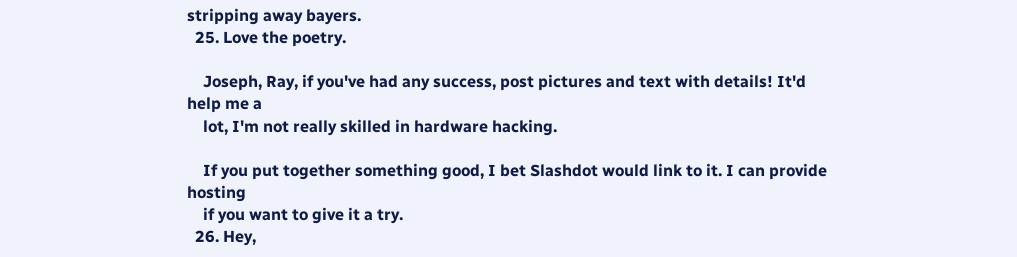stripping away bayers.
  25. Love the poetry.

    Joseph, Ray, if you've had any success, post pictures and text with details! It'd help me a
    lot, I'm not really skilled in hardware hacking.

    If you put together something good, I bet Slashdot would link to it. I can provide hosting
    if you want to give it a try.
  26. Hey,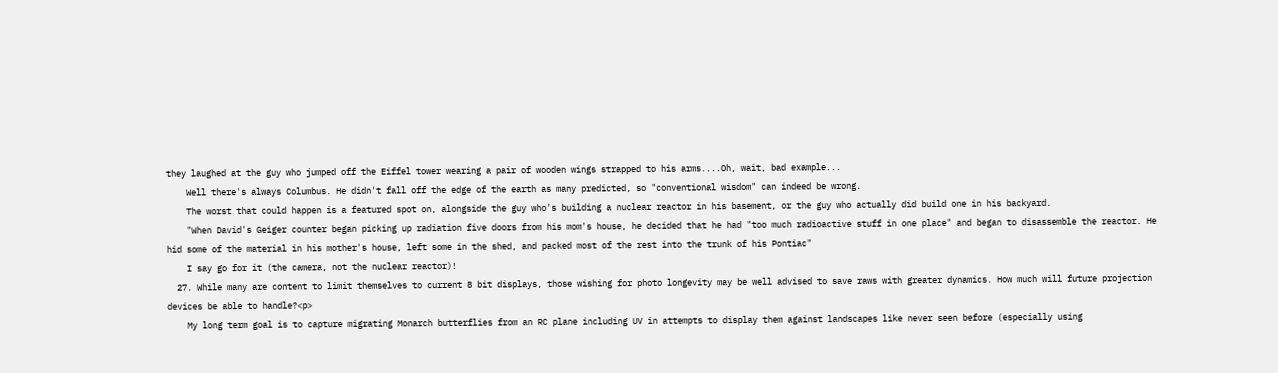they laughed at the guy who jumped off the Eiffel tower wearing a pair of wooden wings strapped to his arms....Oh, wait, bad example...
    Well there's always Columbus. He didn't fall off the edge of the earth as many predicted, so "conventional wisdom" can indeed be wrong.
    The worst that could happen is a featured spot on, alongside the guy who's building a nuclear reactor in his basement, or the guy who actually did build one in his backyard.
    "When David's Geiger counter began picking up radiation five doors from his mom's house, he decided that he had "too much radioactive stuff in one place" and began to disassemble the reactor. He hid some of the material in his mother's house, left some in the shed, and packed most of the rest into the trunk of his Pontiac"
    I say go for it (the camera, not the nuclear reactor)!
  27. While many are content to limit themselves to current 8 bit displays, those wishing for photo longevity may be well advised to save raws with greater dynamics. How much will future projection devices be able to handle?<p>
    My long term goal is to capture migrating Monarch butterflies from an RC plane including UV in attempts to display them against landscapes like never seen before (especially using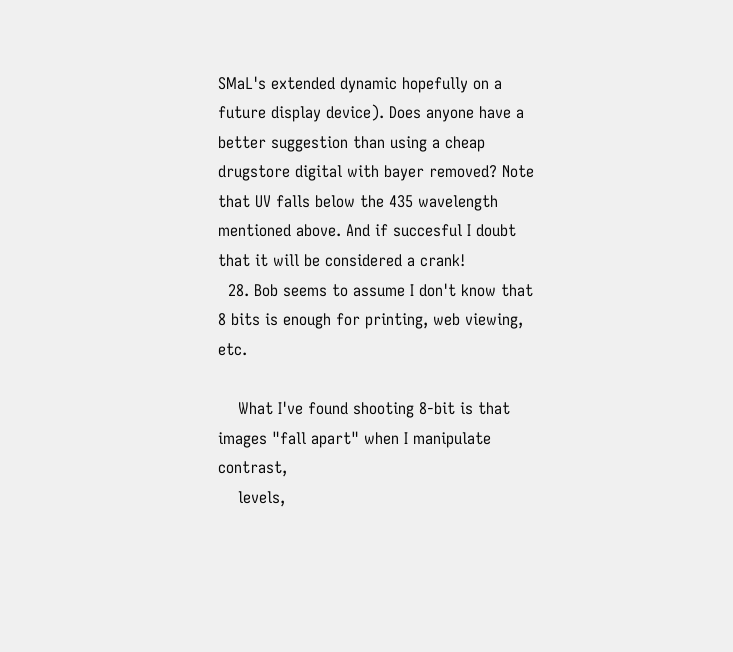SMaL's extended dynamic hopefully on a future display device). Does anyone have a better suggestion than using a cheap drugstore digital with bayer removed? Note that UV falls below the 435 wavelength mentioned above. And if succesful I doubt that it will be considered a crank!
  28. Bob seems to assume I don't know that 8 bits is enough for printing, web viewing, etc.

    What I've found shooting 8-bit is that images "fall apart" when I manipulate contrast,
    levels,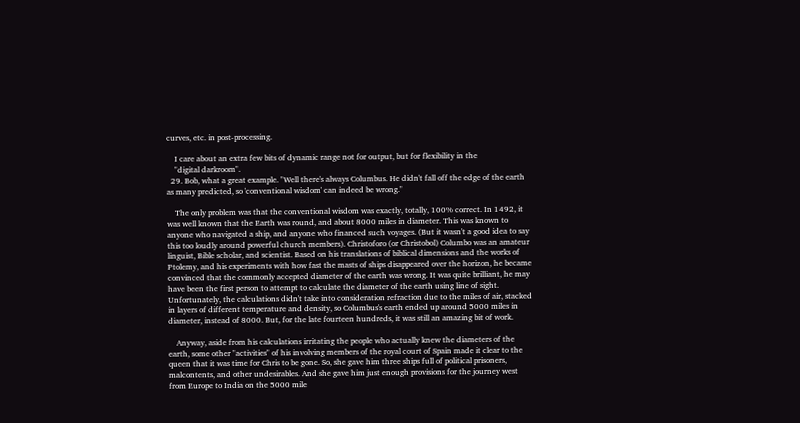curves, etc. in post-processing.

    I care about an extra few bits of dynamic range not for output, but for flexibility in the
    "digital darkroom".
  29. Bob, what a great example. "Well there's always Columbus. He didn't fall off the edge of the earth as many predicted, so 'conventional wisdom' can indeed be wrong."

    The only problem was that the conventional wisdom was exactly, totally, 100% correct. In 1492, it was well known that the Earth was round, and about 8000 miles in diameter. This was known to anyone who navigated a ship, and anyone who financed such voyages. (But it wasn't a good idea to say this too loudly around powerful church members). Christoforo (or Christobol) Columbo was an amateur linguist, Bible scholar, and scientist. Based on his translations of biblical dimensions and the works of Ptolemy, and his experiments with how fast the masts of ships disappeared over the horizon, he became convinced that the commonly accepted diameter of the earth was wrong. It was quite brilliant, he may have been the first person to attempt to calculate the diameter of the earth using line of sight. Unfortunately, the calculations didn't take into consideration refraction due to the miles of air, stacked in layers of different temperature and density, so Columbus's earth ended up around 5000 miles in diameter, instead of 8000. But, for the late fourteen hundreds, it was still an amazing bit of work.

    Anyway, aside from his calculations irritating the people who actually knew the diameters of the earth, some other "activities" of his involving members of the royal court of Spain made it clear to the queen that it was time for Chris to be gone. So, she gave him three ships full of political prisoners, malcontents, and other undesirables. And she gave him just enough provisions for the journey west from Europe to India on the 5000 mile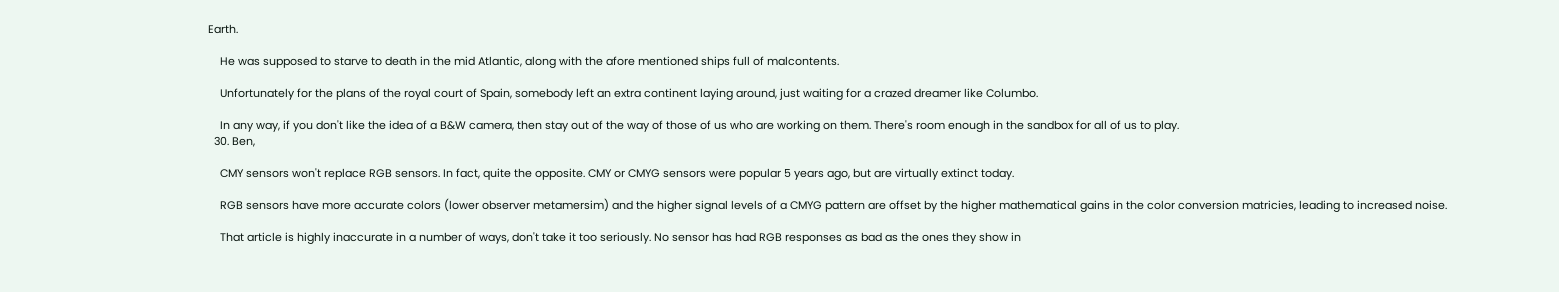Earth.

    He was supposed to starve to death in the mid Atlantic, along with the afore mentioned ships full of malcontents.

    Unfortunately for the plans of the royal court of Spain, somebody left an extra continent laying around, just waiting for a crazed dreamer like Columbo.

    In any way, if you don't like the idea of a B&W camera, then stay out of the way of those of us who are working on them. There's room enough in the sandbox for all of us to play.
  30. Ben,

    CMY sensors won't replace RGB sensors. In fact, quite the opposite. CMY or CMYG sensors were popular 5 years ago, but are virtually extinct today.

    RGB sensors have more accurate colors (lower observer metamersim) and the higher signal levels of a CMYG pattern are offset by the higher mathematical gains in the color conversion matricies, leading to increased noise.

    That article is highly inaccurate in a number of ways, don't take it too seriously. No sensor has had RGB responses as bad as the ones they show in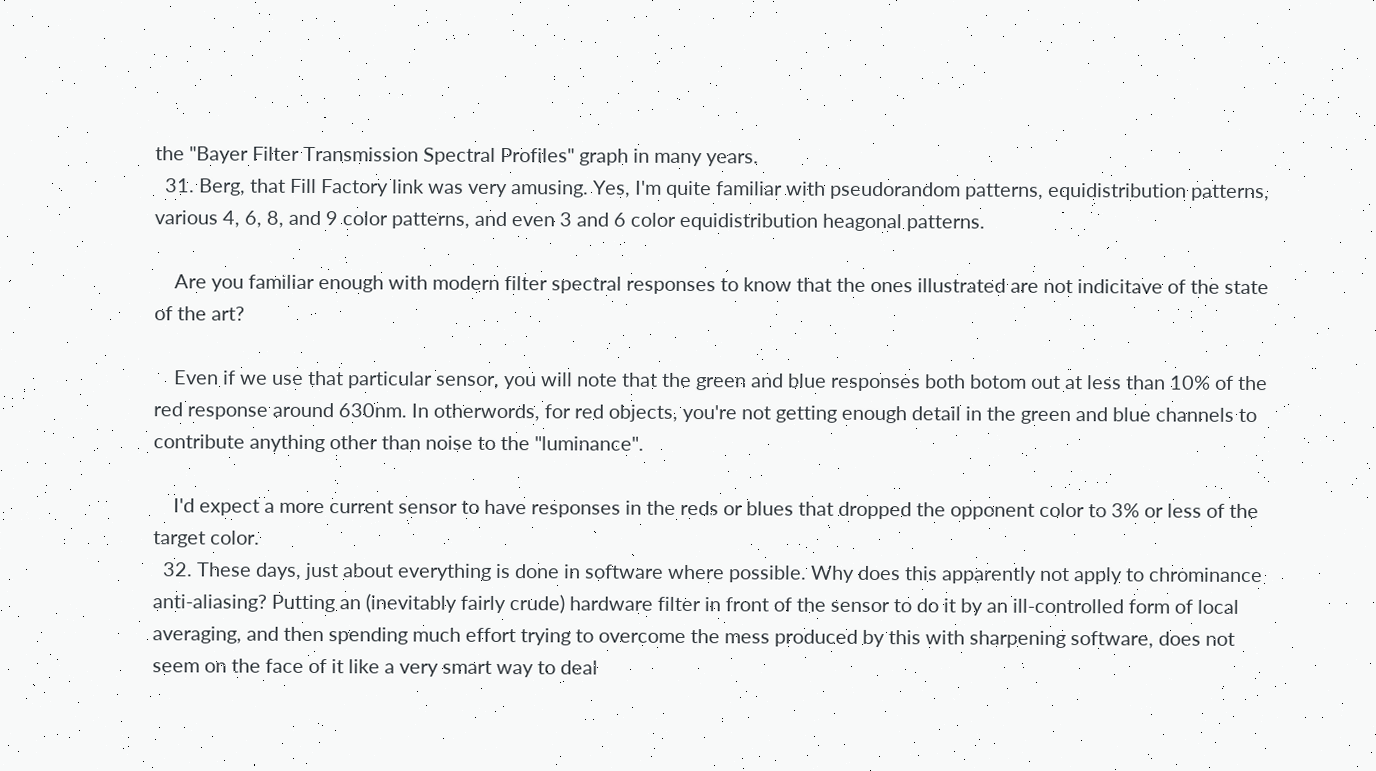the "Bayer Filter Transmission Spectral Profiles" graph in many years.
  31. Berg, that Fill Factory link was very amusing. Yes, I'm quite familiar with pseudorandom patterns, equidistribution patterns, various 4, 6, 8, and 9 color patterns, and even 3 and 6 color equidistribution heagonal patterns.

    Are you familiar enough with modern filter spectral responses to know that the ones illustrated are not indicitave of the state of the art?

    Even if we use that particular sensor, you will note that the green and blue responses both botom out at less than 10% of the red response around 630nm. In otherwords, for red objects, you're not getting enough detail in the green and blue channels to contribute anything other than noise to the "luminance".

    I'd expect a more current sensor to have responses in the reds or blues that dropped the opponent color to 3% or less of the target color.
  32. These days, just about everything is done in software where possible. Why does this apparently not apply to chrominance anti-aliasing? Putting an (inevitably fairly crude) hardware filter in front of the sensor to do it by an ill-controlled form of local averaging, and then spending much effort trying to overcome the mess produced by this with sharpening software, does not seem on the face of it like a very smart way to deal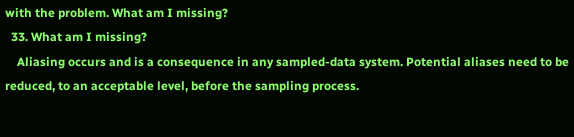with the problem. What am I missing?
  33. What am I missing?
    Aliasing occurs and is a consequence in any sampled-data system. Potential aliases need to be reduced, to an acceptable level, before the sampling process.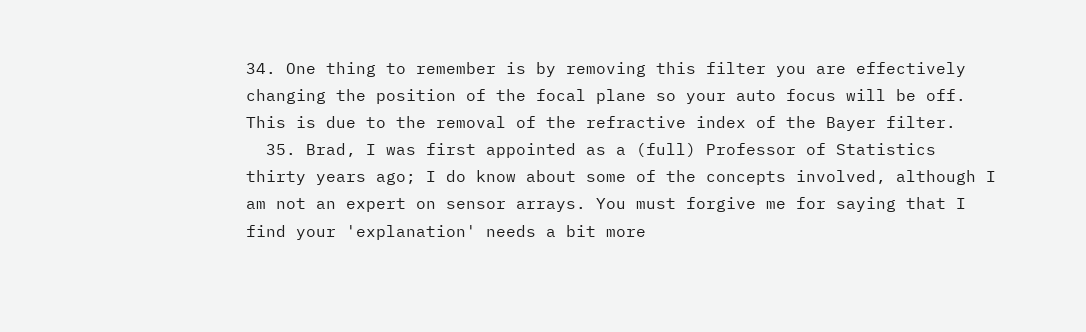34. One thing to remember is by removing this filter you are effectively changing the position of the focal plane so your auto focus will be off. This is due to the removal of the refractive index of the Bayer filter.
  35. Brad, I was first appointed as a (full) Professor of Statistics thirty years ago; I do know about some of the concepts involved, although I am not an expert on sensor arrays. You must forgive me for saying that I find your 'explanation' needs a bit more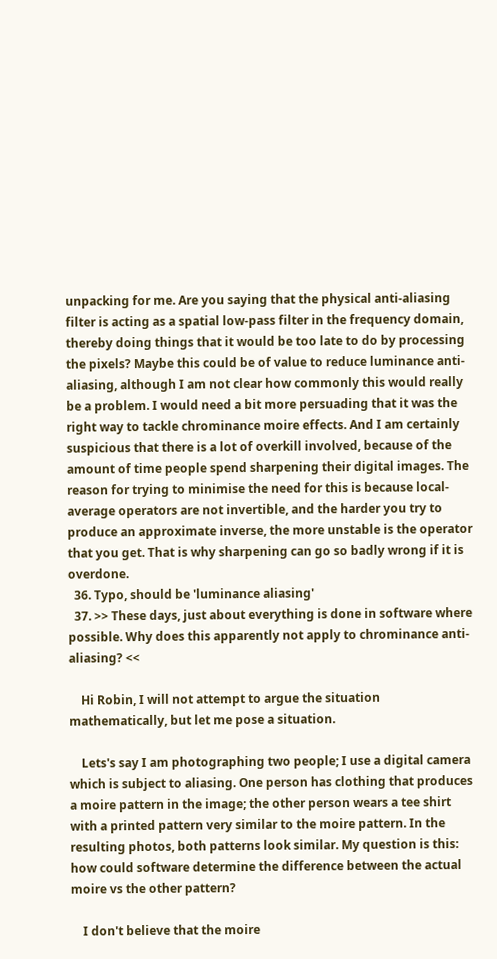unpacking for me. Are you saying that the physical anti-aliasing filter is acting as a spatial low-pass filter in the frequency domain, thereby doing things that it would be too late to do by processing the pixels? Maybe this could be of value to reduce luminance anti-aliasing, although I am not clear how commonly this would really be a problem. I would need a bit more persuading that it was the right way to tackle chrominance moire effects. And I am certainly suspicious that there is a lot of overkill involved, because of the amount of time people spend sharpening their digital images. The reason for trying to minimise the need for this is because local-average operators are not invertible, and the harder you try to produce an approximate inverse, the more unstable is the operator that you get. That is why sharpening can go so badly wrong if it is overdone.
  36. Typo, should be 'luminance aliasing'
  37. >> These days, just about everything is done in software where possible. Why does this apparently not apply to chrominance anti-aliasing? <<

    Hi Robin, I will not attempt to argue the situation mathematically, but let me pose a situation.

    Lets's say I am photographing two people; I use a digital camera which is subject to aliasing. One person has clothing that produces a moire pattern in the image; the other person wears a tee shirt with a printed pattern very similar to the moire pattern. In the resulting photos, both patterns look similar. My question is this: how could software determine the difference between the actual moire vs the other pattern?

    I don't believe that the moire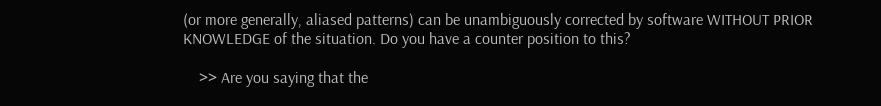(or more generally, aliased patterns) can be unambiguously corrected by software WITHOUT PRIOR KNOWLEDGE of the situation. Do you have a counter position to this?

    >> Are you saying that the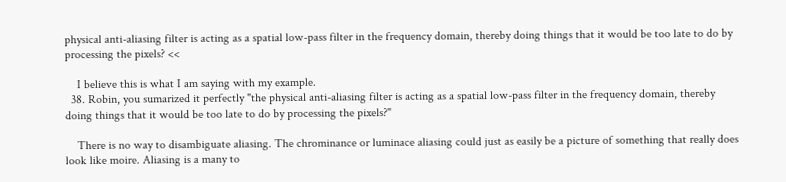physical anti-aliasing filter is acting as a spatial low-pass filter in the frequency domain, thereby doing things that it would be too late to do by processing the pixels? <<

    I believe this is what I am saying with my example.
  38. Robin, you sumarized it perfectly "the physical anti-aliasing filter is acting as a spatial low-pass filter in the frequency domain, thereby doing things that it would be too late to do by processing the pixels?"

    There is no way to disambiguate aliasing. The chrominance or luminace aliasing could just as easily be a picture of something that really does look like moire. Aliasing is a many to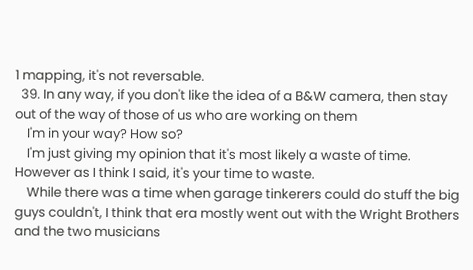1 mapping, it's not reversable.
  39. In any way, if you don't like the idea of a B&W camera, then stay out of the way of those of us who are working on them
    I'm in your way? How so?
    I'm just giving my opinion that it's most likely a waste of time. However as I think I said, it's your time to waste.
    While there was a time when garage tinkerers could do stuff the big guys couldn't, I think that era mostly went out with the Wright Brothers and the two musicians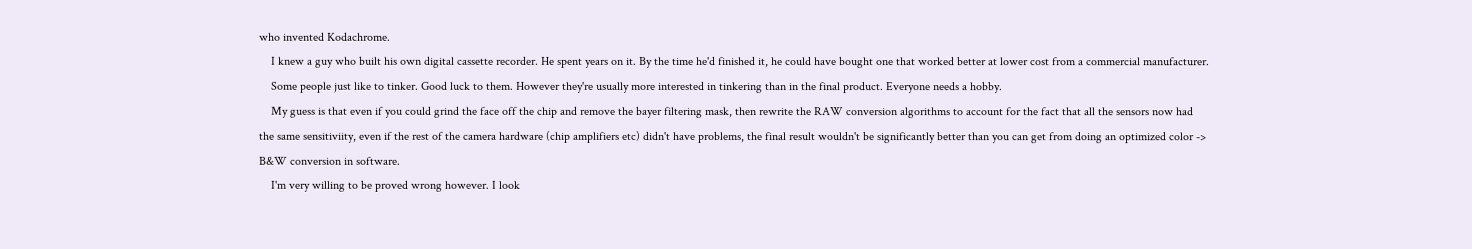who invented Kodachrome.
    I knew a guy who built his own digital cassette recorder. He spent years on it. By the time he'd finished it, he could have bought one that worked better at lower cost from a commercial manufacturer.
    Some people just like to tinker. Good luck to them. However they're usually more interested in tinkering than in the final product. Everyone needs a hobby.
    My guess is that even if you could grind the face off the chip and remove the bayer filtering mask, then rewrite the RAW conversion algorithms to account for the fact that all the sensors now had the same sensitiviity, even if the rest of the camera hardware (chip amplifiers etc) didn't have problems, the final result wouldn't be significantly better than you can get from doing an optimized color -> B&W conversion in software.
    I'm very willing to be proved wrong however. I look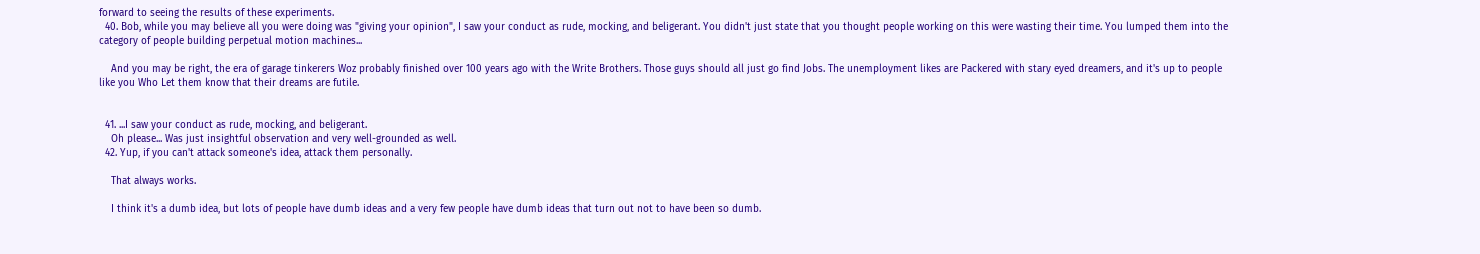forward to seeing the results of these experiments.
  40. Bob, while you may believe all you were doing was "giving your opinion", I saw your conduct as rude, mocking, and beligerant. You didn't just state that you thought people working on this were wasting their time. You lumped them into the category of people building perpetual motion machines...

    And you may be right, the era of garage tinkerers Woz probably finished over 100 years ago with the Write Brothers. Those guys should all just go find Jobs. The unemployment likes are Packered with stary eyed dreamers, and it's up to people like you Who Let them know that their dreams are futile.


  41. ...I saw your conduct as rude, mocking, and beligerant.
    Oh please... Was just insightful observation and very well-grounded as well.
  42. Yup, if you can't attack someone's idea, attack them personally.

    That always works.

    I think it's a dumb idea, but lots of people have dumb ideas and a very few people have dumb ideas that turn out not to have been so dumb.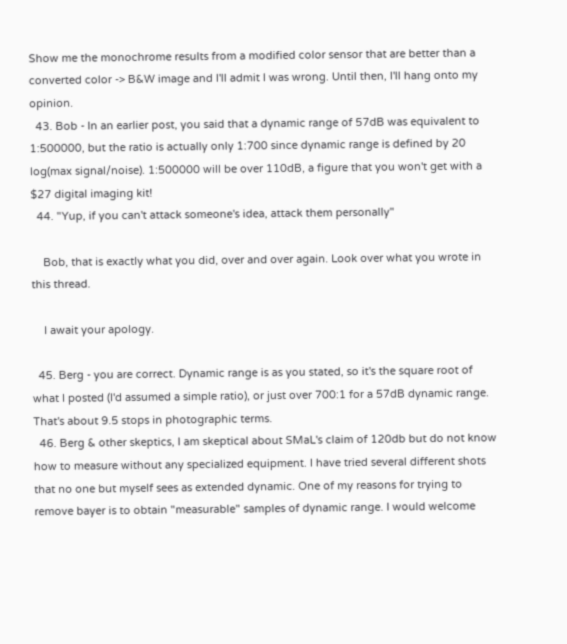Show me the monochrome results from a modified color sensor that are better than a converted color -> B&W image and I'll admit I was wrong. Until then, I'll hang onto my opinion.
  43. Bob - In an earlier post, you said that a dynamic range of 57dB was equivalent to 1:500000, but the ratio is actually only 1:700 since dynamic range is defined by 20 log(max signal/noise). 1:500000 will be over 110dB, a figure that you won't get with a $27 digital imaging kit!
  44. "Yup, if you can't attack someone's idea, attack them personally"

    Bob, that is exactly what you did, over and over again. Look over what you wrote in this thread.

    I await your apology.

  45. Berg - you are correct. Dynamic range is as you stated, so it's the square root of what I posted (I'd assumed a simple ratio), or just over 700:1 for a 57dB dynamic range. That's about 9.5 stops in photographic terms.
  46. Berg & other skeptics, I am skeptical about SMaL's claim of 120db but do not know how to measure without any specialized equipment. I have tried several different shots that no one but myself sees as extended dynamic. One of my reasons for trying to remove bayer is to obtain "measurable" samples of dynamic range. I would welcome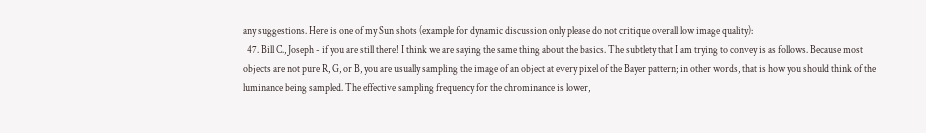any suggestions. Here is one of my Sun shots (example for dynamic discussion only please do not critique overall low image quality):
  47. Bill C., Joseph - if you are still there! I think we are saying the same thing about the basics. The subtlety that I am trying to convey is as follows. Because most objects are not pure R, G, or B, you are usually sampling the image of an object at every pixel of the Bayer pattern; in other words, that is how you should think of the luminance being sampled. The effective sampling frequency for the chrominance is lower,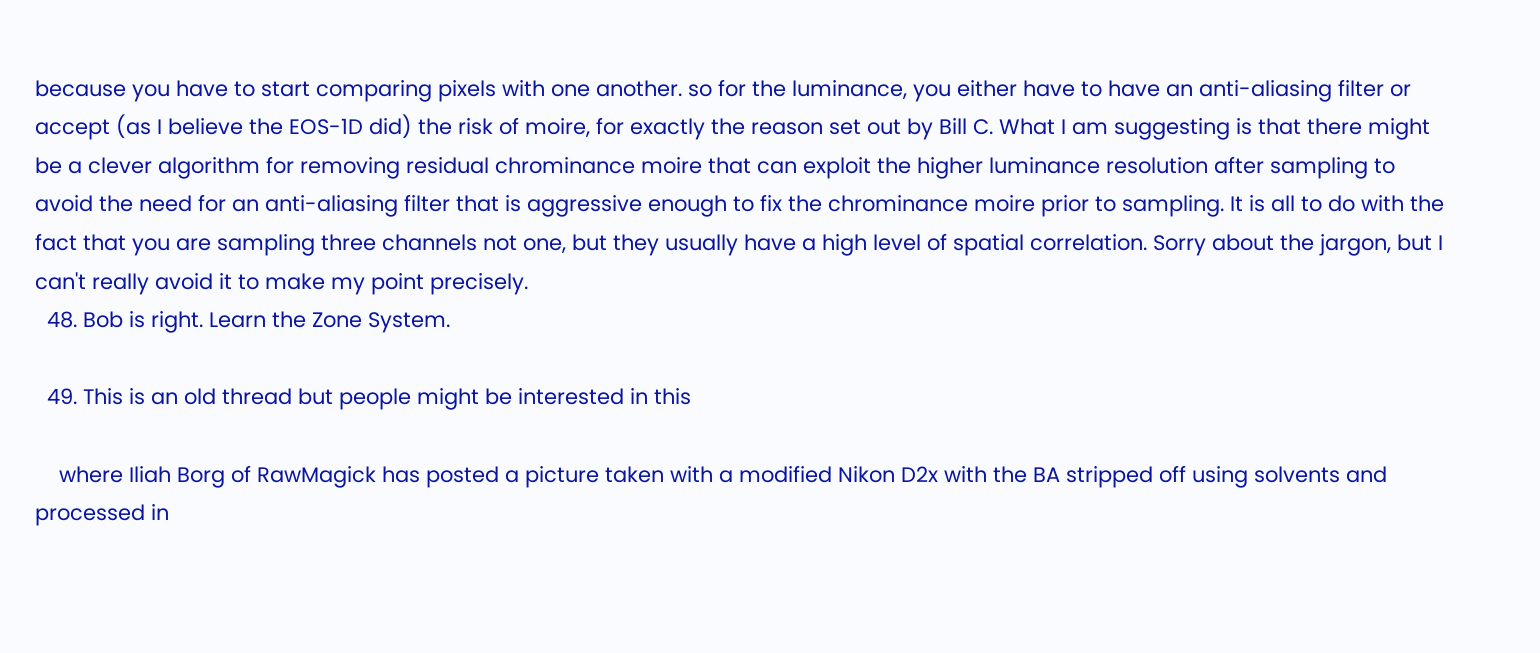because you have to start comparing pixels with one another. so for the luminance, you either have to have an anti-aliasing filter or accept (as I believe the EOS-1D did) the risk of moire, for exactly the reason set out by Bill C. What I am suggesting is that there might be a clever algorithm for removing residual chrominance moire that can exploit the higher luminance resolution after sampling to avoid the need for an anti-aliasing filter that is aggressive enough to fix the chrominance moire prior to sampling. It is all to do with the fact that you are sampling three channels not one, but they usually have a high level of spatial correlation. Sorry about the jargon, but I can't really avoid it to make my point precisely.
  48. Bob is right. Learn the Zone System.

  49. This is an old thread but people might be interested in this

    where Iliah Borg of RawMagick has posted a picture taken with a modified Nikon D2x with the BA stripped off using solvents and processed in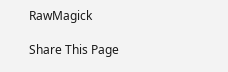RawMagick

Share This Page